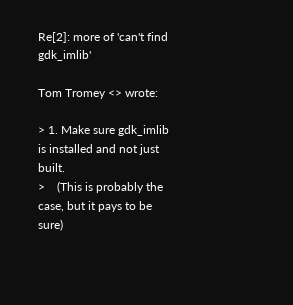Re[2]: more of 'can't find gdk_imlib'

Tom Tromey <> wrote:

> 1. Make sure gdk_imlib is installed and not just built.
>    (This is probably the case, but it pays to be sure)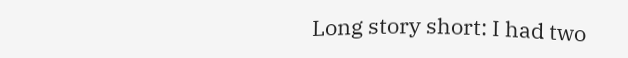Long story short: I had two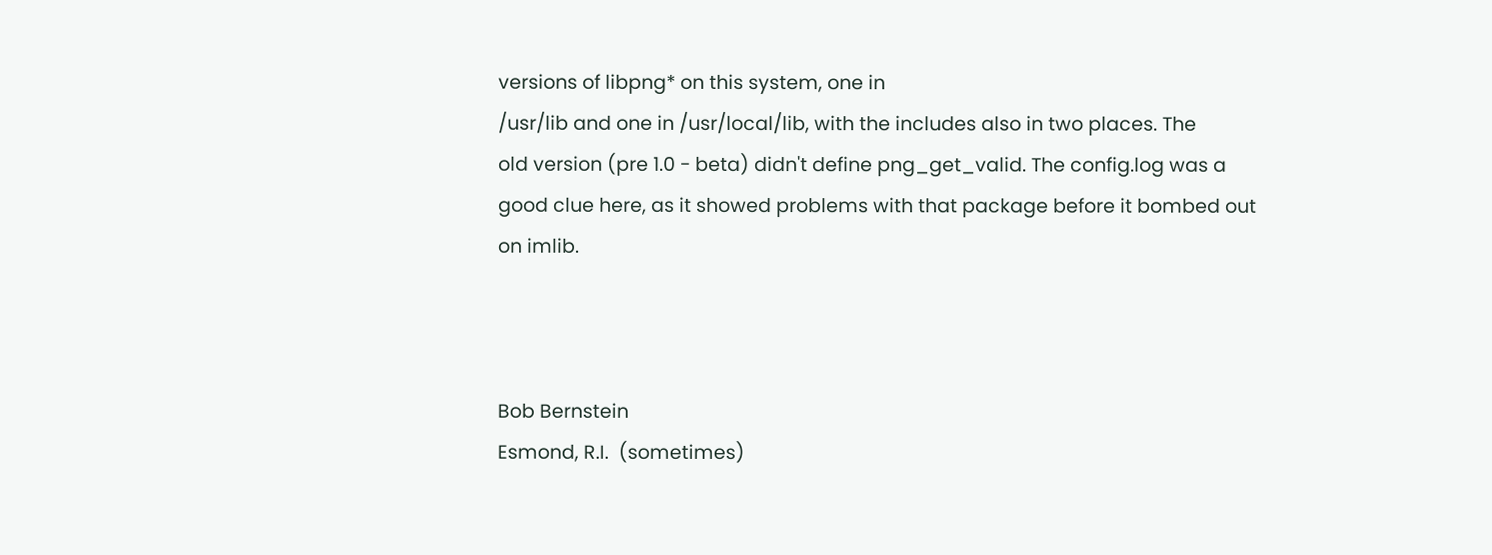versions of libpng* on this system, one in
/usr/lib and one in /usr/local/lib, with the includes also in two places. The
old version (pre 1.0 - beta) didn't define png_get_valid. The config.log was a
good clue here, as it showed problems with that package before it bombed out
on imlib.



Bob Bernstein
Esmond, R.I.  (sometimes)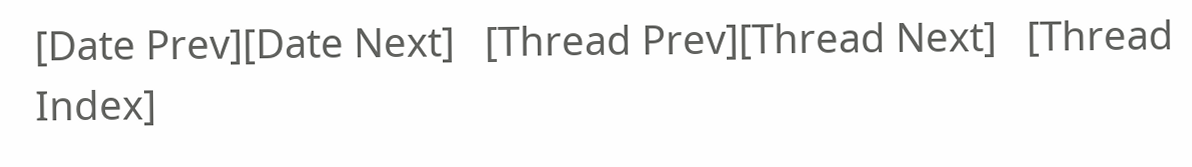[Date Prev][Date Next]   [Thread Prev][Thread Next]   [Thread Index]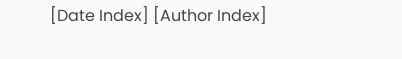[Date Index] [Author Index]